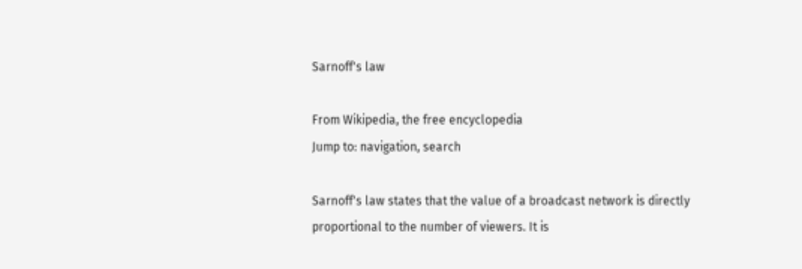Sarnoff's law

From Wikipedia, the free encyclopedia
Jump to: navigation, search

Sarnoff's law states that the value of a broadcast network is directly proportional to the number of viewers. It is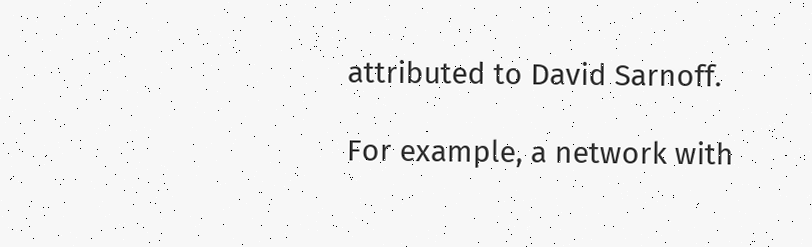attributed to David Sarnoff.

For example, a network with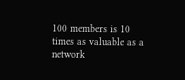100 members is 10 times as valuable as a network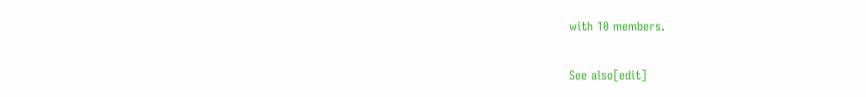with 10 members.

See also[edit]